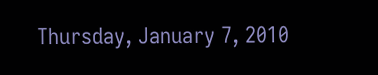Thursday, January 7, 2010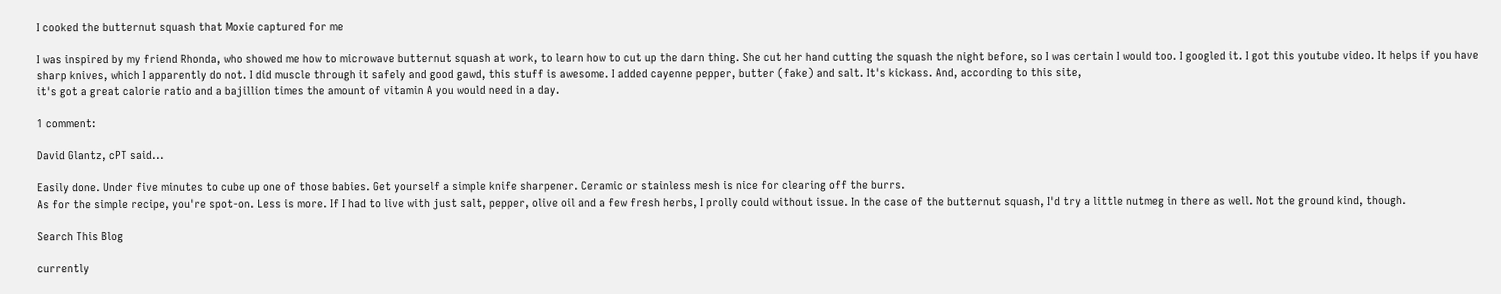I cooked the butternut squash that Moxie captured for me

I was inspired by my friend Rhonda, who showed me how to microwave butternut squash at work, to learn how to cut up the darn thing. She cut her hand cutting the squash the night before, so I was certain I would too. I googled it. I got this youtube video. It helps if you have sharp knives, which I apparently do not. I did muscle through it safely and good gawd, this stuff is awesome. I added cayenne pepper, butter (fake) and salt. It's kickass. And, according to this site,
it's got a great calorie ratio and a bajillion times the amount of vitamin A you would need in a day.

1 comment:

David Glantz, cPT said...

Easily done. Under five minutes to cube up one of those babies. Get yourself a simple knife sharpener. Ceramic or stainless mesh is nice for clearing off the burrs.
As for the simple recipe, you're spot-on. Less is more. If I had to live with just salt, pepper, olive oil and a few fresh herbs, I prolly could without issue. In the case of the butternut squash, I'd try a little nutmeg in there as well. Not the ground kind, though.

Search This Blog

currently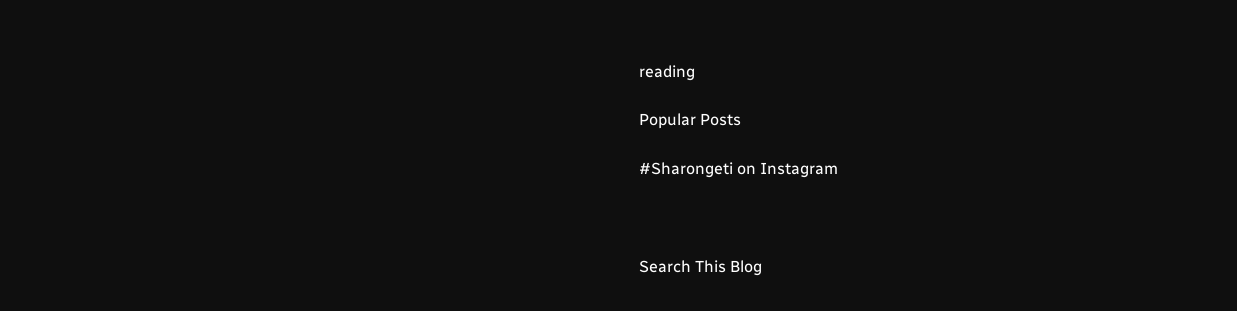reading

Popular Posts

#Sharongeti on Instagram



Search This Blog